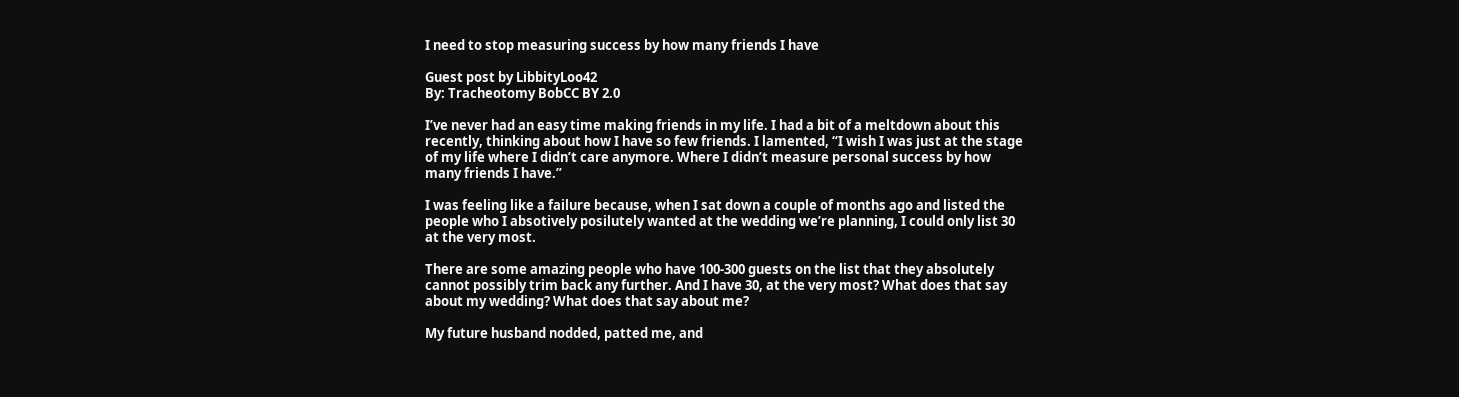I need to stop measuring success by how many friends I have

Guest post by LibbityLoo42
By: Tracheotomy BobCC BY 2.0

I’ve never had an easy time making friends in my life. I had a bit of a meltdown about this recently, thinking about how I have so few friends. I lamented, “I wish I was just at the stage of my life where I didn’t care anymore. Where I didn’t measure personal success by how many friends I have.”

I was feeling like a failure because, when I sat down a couple of months ago and listed the people who I absotively posilutely wanted at the wedding we’re planning, I could only list 30 at the very most.

There are some amazing people who have 100-300 guests on the list that they absolutely cannot possibly trim back any further. And I have 30, at the very most? What does that say about my wedding? What does that say about me?

My future husband nodded, patted me, and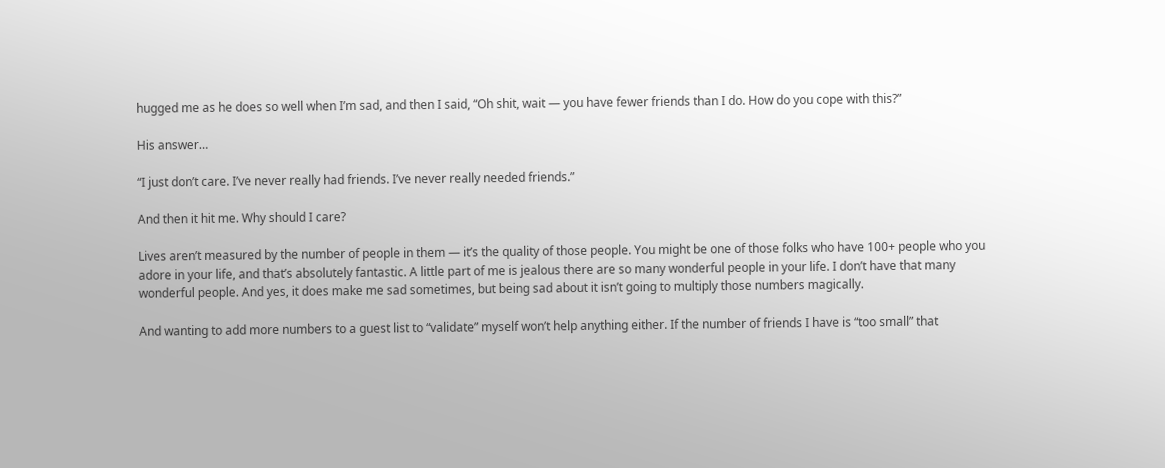hugged me as he does so well when I’m sad, and then I said, “Oh shit, wait — you have fewer friends than I do. How do you cope with this?”

His answer…

“I just don’t care. I’ve never really had friends. I’ve never really needed friends.”

And then it hit me. Why should I care?

Lives aren’t measured by the number of people in them — it’s the quality of those people. You might be one of those folks who have 100+ people who you adore in your life, and that’s absolutely fantastic. A little part of me is jealous there are so many wonderful people in your life. I don’t have that many wonderful people. And yes, it does make me sad sometimes, but being sad about it isn’t going to multiply those numbers magically.

And wanting to add more numbers to a guest list to “validate” myself won’t help anything either. If the number of friends I have is “too small” that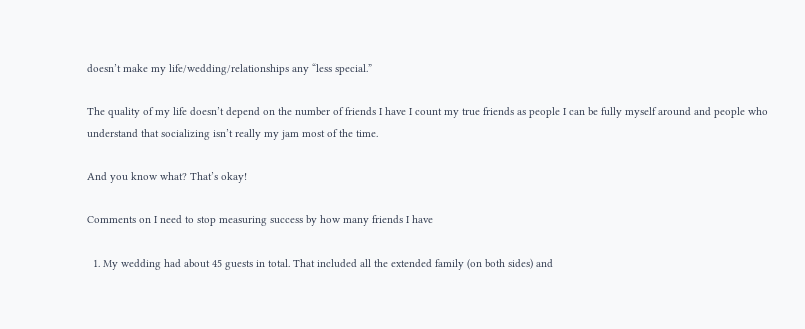doesn’t make my life/wedding/relationships any “less special.”

The quality of my life doesn’t depend on the number of friends I have I count my true friends as people I can be fully myself around and people who understand that socializing isn’t really my jam most of the time.

And you know what? That’s okay!

Comments on I need to stop measuring success by how many friends I have

  1. My wedding had about 45 guests in total. That included all the extended family (on both sides) and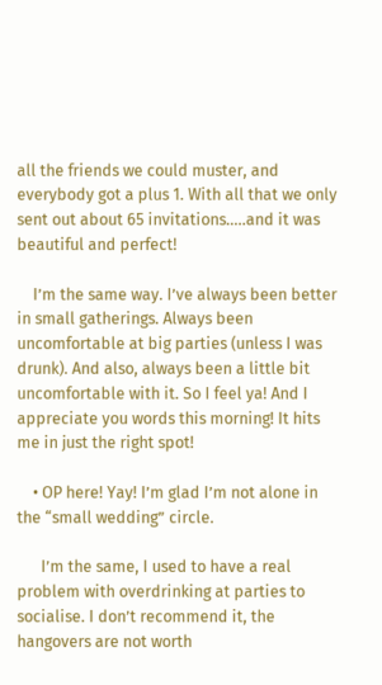all the friends we could muster, and everybody got a plus 1. With all that we only sent out about 65 invitations…..and it was beautiful and perfect!

    I’m the same way. I’ve always been better in small gatherings. Always been uncomfortable at big parties (unless I was drunk). And also, always been a little bit uncomfortable with it. So I feel ya! And I appreciate you words this morning! It hits me in just the right spot!

    • OP here! Yay! I’m glad I’m not alone in the “small wedding” circle.

      I’m the same, I used to have a real problem with overdrinking at parties to socialise. I don’t recommend it, the hangovers are not worth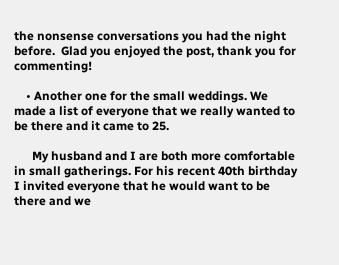the nonsense conversations you had the night before.  Glad you enjoyed the post, thank you for commenting!

    • Another one for the small weddings. We made a list of everyone that we really wanted to be there and it came to 25.

      My husband and I are both more comfortable in small gatherings. For his recent 40th birthday I invited everyone that he would want to be there and we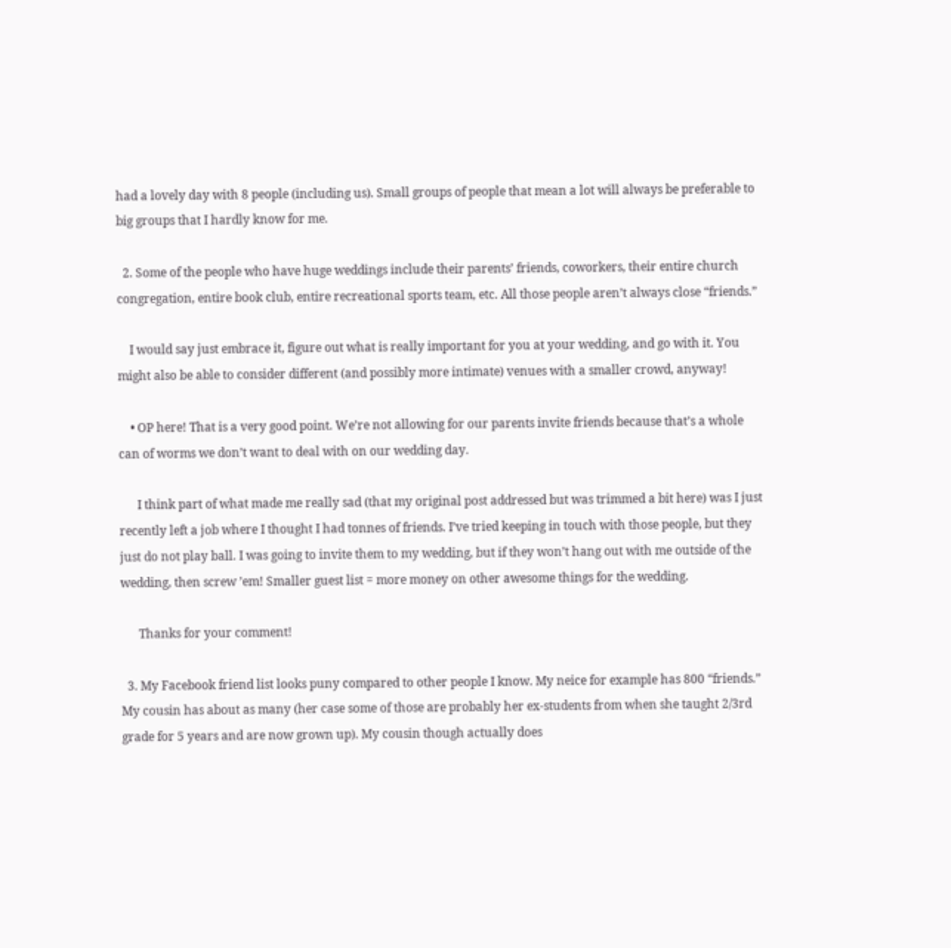had a lovely day with 8 people (including us). Small groups of people that mean a lot will always be preferable to big groups that I hardly know for me.

  2. Some of the people who have huge weddings include their parents’ friends, coworkers, their entire church congregation, entire book club, entire recreational sports team, etc. All those people aren’t always close “friends.”

    I would say just embrace it, figure out what is really important for you at your wedding, and go with it. You might also be able to consider different (and possibly more intimate) venues with a smaller crowd, anyway!

    • OP here! That is a very good point. We’re not allowing for our parents invite friends because that’s a whole can of worms we don’t want to deal with on our wedding day.

      I think part of what made me really sad (that my original post addressed but was trimmed a bit here) was I just recently left a job where I thought I had tonnes of friends. I’ve tried keeping in touch with those people, but they just do not play ball. I was going to invite them to my wedding, but if they won’t hang out with me outside of the wedding, then screw ’em! Smaller guest list = more money on other awesome things for the wedding.

      Thanks for your comment!

  3. My Facebook friend list looks puny compared to other people I know. My neice for example has 800 “friends.” My cousin has about as many (her case some of those are probably her ex-students from when she taught 2/3rd grade for 5 years and are now grown up). My cousin though actually does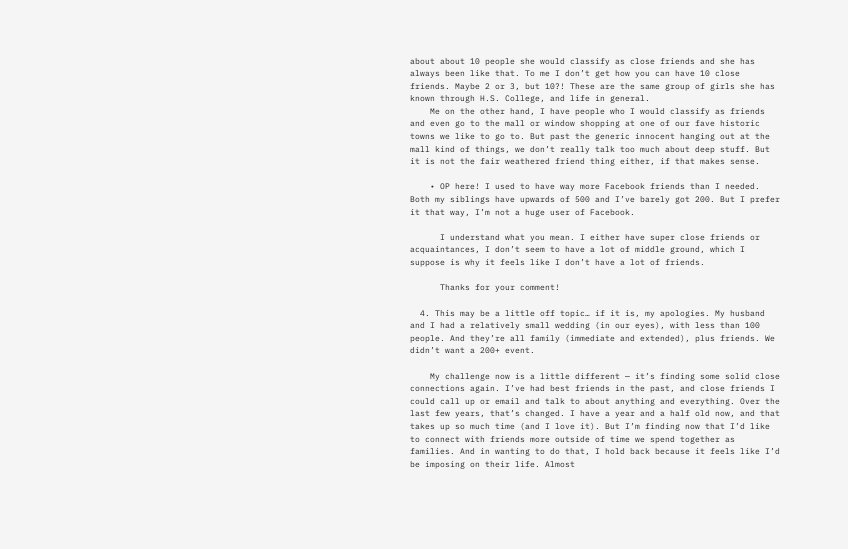about about 10 people she would classify as close friends and she has always been like that. To me I don’t get how you can have 10 close friends. Maybe 2 or 3, but 10?! These are the same group of girls she has known through H.S. College, and life in general.
    Me on the other hand, I have people who I would classify as friends and even go to the mall or window shopping at one of our fave historic towns we like to go to. But past the generic innocent hanging out at the mall kind of things, we don’t really talk too much about deep stuff. But it is not the fair weathered friend thing either, if that makes sense.

    • OP here! I used to have way more Facebook friends than I needed. Both my siblings have upwards of 500 and I’ve barely got 200. But I prefer it that way, I’m not a huge user of Facebook.

      I understand what you mean. I either have super close friends or acquaintances, I don’t seem to have a lot of middle ground, which I suppose is why it feels like I don’t have a lot of friends.

      Thanks for your comment!

  4. This may be a little off topic… if it is, my apologies. My husband and I had a relatively small wedding (in our eyes), with less than 100 people. And they’re all family (immediate and extended), plus friends. We didn’t want a 200+ event.

    My challenge now is a little different — it’s finding some solid close connections again. I’ve had best friends in the past, and close friends I could call up or email and talk to about anything and everything. Over the last few years, that’s changed. I have a year and a half old now, and that takes up so much time (and I love it). But I’m finding now that I’d like to connect with friends more outside of time we spend together as families. And in wanting to do that, I hold back because it feels like I’d be imposing on their life. Almost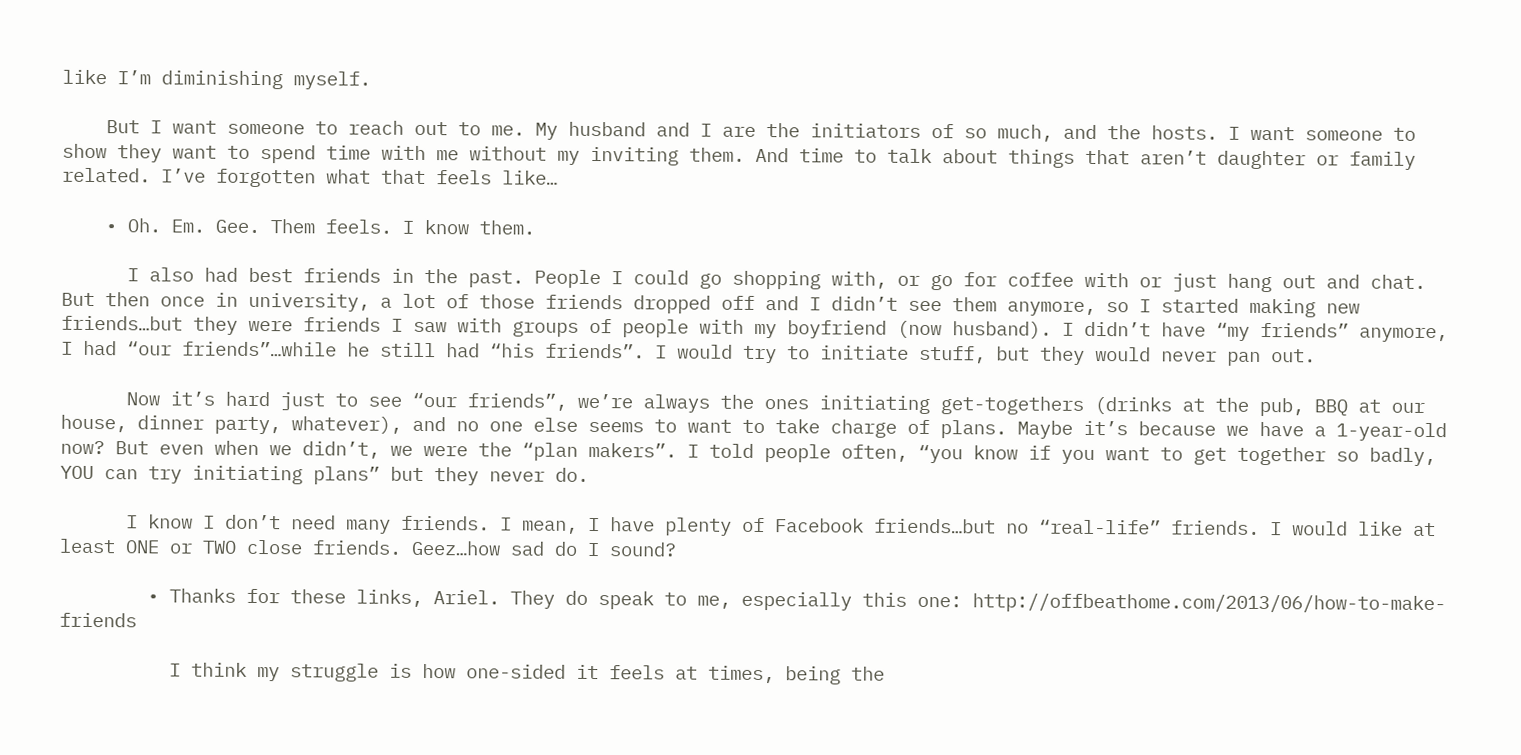like I’m diminishing myself.

    But I want someone to reach out to me. My husband and I are the initiators of so much, and the hosts. I want someone to show they want to spend time with me without my inviting them. And time to talk about things that aren’t daughter or family related. I’ve forgotten what that feels like…

    • Oh. Em. Gee. Them feels. I know them.

      I also had best friends in the past. People I could go shopping with, or go for coffee with or just hang out and chat. But then once in university, a lot of those friends dropped off and I didn’t see them anymore, so I started making new friends…but they were friends I saw with groups of people with my boyfriend (now husband). I didn’t have “my friends” anymore, I had “our friends”…while he still had “his friends”. I would try to initiate stuff, but they would never pan out.

      Now it’s hard just to see “our friends”, we’re always the ones initiating get-togethers (drinks at the pub, BBQ at our house, dinner party, whatever), and no one else seems to want to take charge of plans. Maybe it’s because we have a 1-year-old now? But even when we didn’t, we were the “plan makers”. I told people often, “you know if you want to get together so badly, YOU can try initiating plans” but they never do.

      I know I don’t need many friends. I mean, I have plenty of Facebook friends…but no “real-life” friends. I would like at least ONE or TWO close friends. Geez…how sad do I sound?

        • Thanks for these links, Ariel. They do speak to me, especially this one: http://offbeathome.com/2013/06/how-to-make-friends

          I think my struggle is how one-sided it feels at times, being the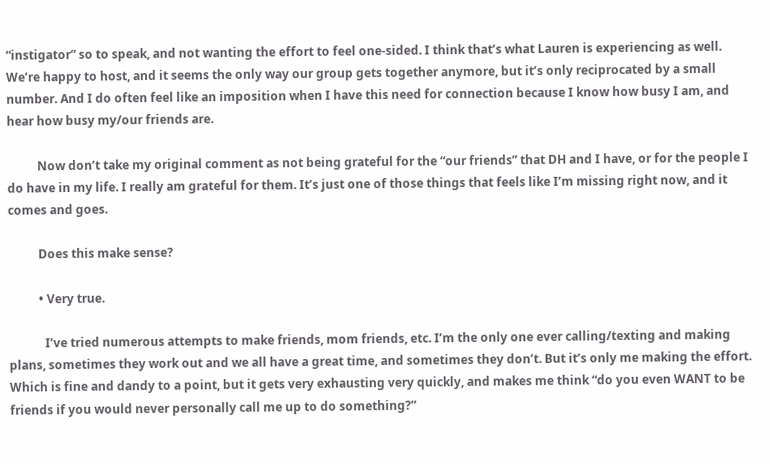“instigator” so to speak, and not wanting the effort to feel one-sided. I think that’s what Lauren is experiencing as well. We’re happy to host, and it seems the only way our group gets together anymore, but it’s only reciprocated by a small number. And I do often feel like an imposition when I have this need for connection because I know how busy I am, and hear how busy my/our friends are.

          Now don’t take my original comment as not being grateful for the “our friends” that DH and I have, or for the people I do have in my life. I really am grateful for them. It’s just one of those things that feels like I’m missing right now, and it comes and goes.

          Does this make sense?

          • Very true.

            I’ve tried numerous attempts to make friends, mom friends, etc. I’m the only one ever calling/texting and making plans, sometimes they work out and we all have a great time, and sometimes they don’t. But it’s only me making the effort. Which is fine and dandy to a point, but it gets very exhausting very quickly, and makes me think “do you even WANT to be friends if you would never personally call me up to do something?”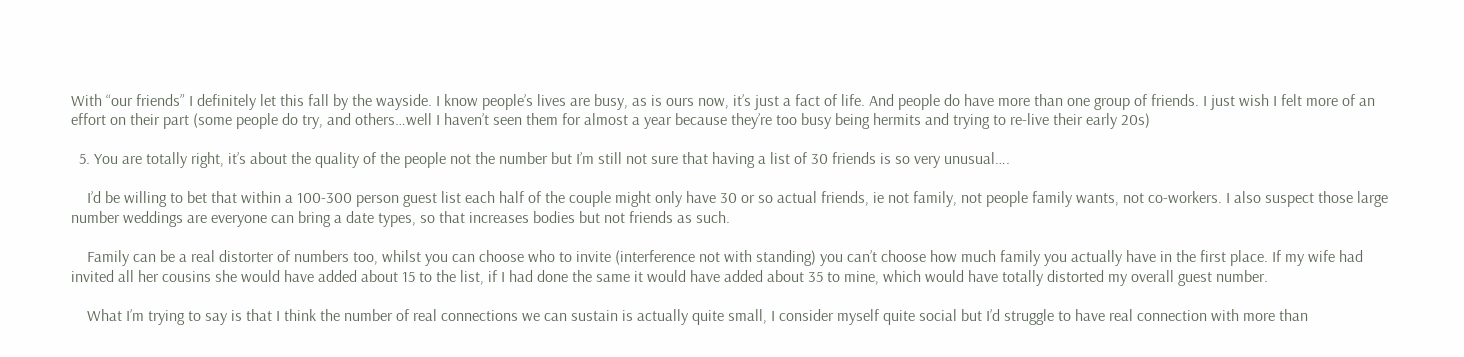With “our friends” I definitely let this fall by the wayside. I know people’s lives are busy, as is ours now, it’s just a fact of life. And people do have more than one group of friends. I just wish I felt more of an effort on their part (some people do try, and others…well I haven’t seen them for almost a year because they’re too busy being hermits and trying to re-live their early 20s)

  5. You are totally right, it’s about the quality of the people not the number but I’m still not sure that having a list of 30 friends is so very unusual….

    I’d be willing to bet that within a 100-300 person guest list each half of the couple might only have 30 or so actual friends, ie not family, not people family wants, not co-workers. I also suspect those large number weddings are everyone can bring a date types, so that increases bodies but not friends as such.

    Family can be a real distorter of numbers too, whilst you can choose who to invite (interference not with standing) you can’t choose how much family you actually have in the first place. If my wife had invited all her cousins she would have added about 15 to the list, if I had done the same it would have added about 35 to mine, which would have totally distorted my overall guest number.

    What I’m trying to say is that I think the number of real connections we can sustain is actually quite small, I consider myself quite social but I’d struggle to have real connection with more than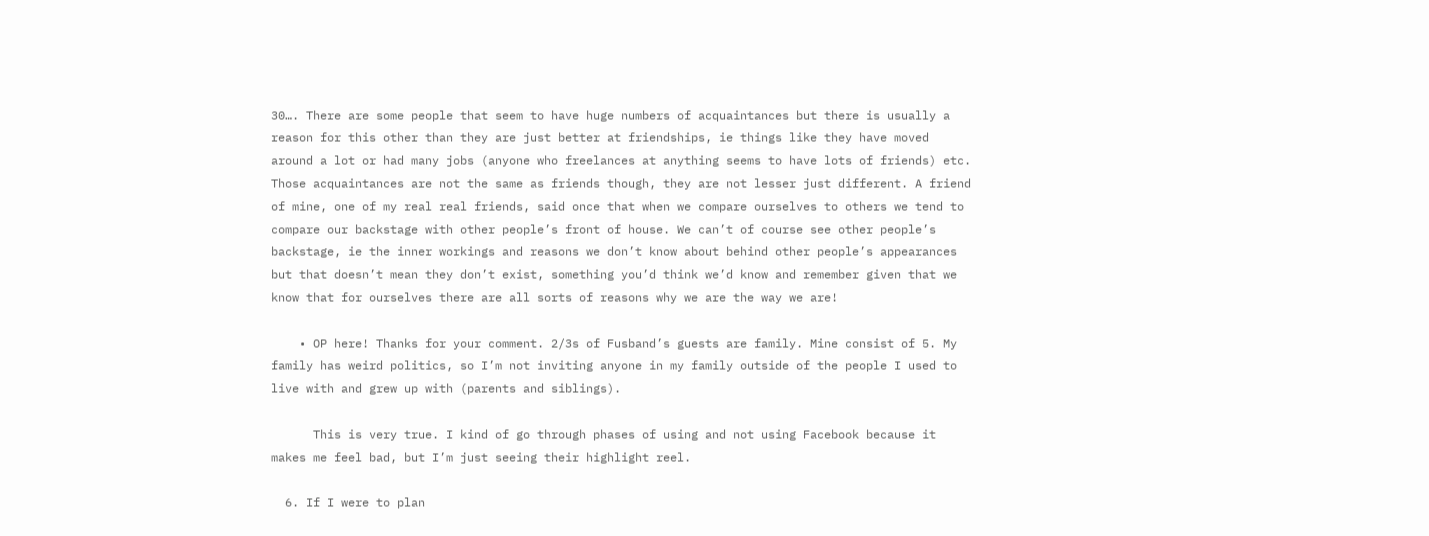30…. There are some people that seem to have huge numbers of acquaintances but there is usually a reason for this other than they are just better at friendships, ie things like they have moved around a lot or had many jobs (anyone who freelances at anything seems to have lots of friends) etc. Those acquaintances are not the same as friends though, they are not lesser just different. A friend of mine, one of my real real friends, said once that when we compare ourselves to others we tend to compare our backstage with other people’s front of house. We can’t of course see other people’s backstage, ie the inner workings and reasons we don’t know about behind other people’s appearances but that doesn’t mean they don’t exist, something you’d think we’d know and remember given that we know that for ourselves there are all sorts of reasons why we are the way we are!

    • OP here! Thanks for your comment. 2/3s of Fusband’s guests are family. Mine consist of 5. My family has weird politics, so I’m not inviting anyone in my family outside of the people I used to live with and grew up with (parents and siblings).

      This is very true. I kind of go through phases of using and not using Facebook because it makes me feel bad, but I’m just seeing their highlight reel.

  6. If I were to plan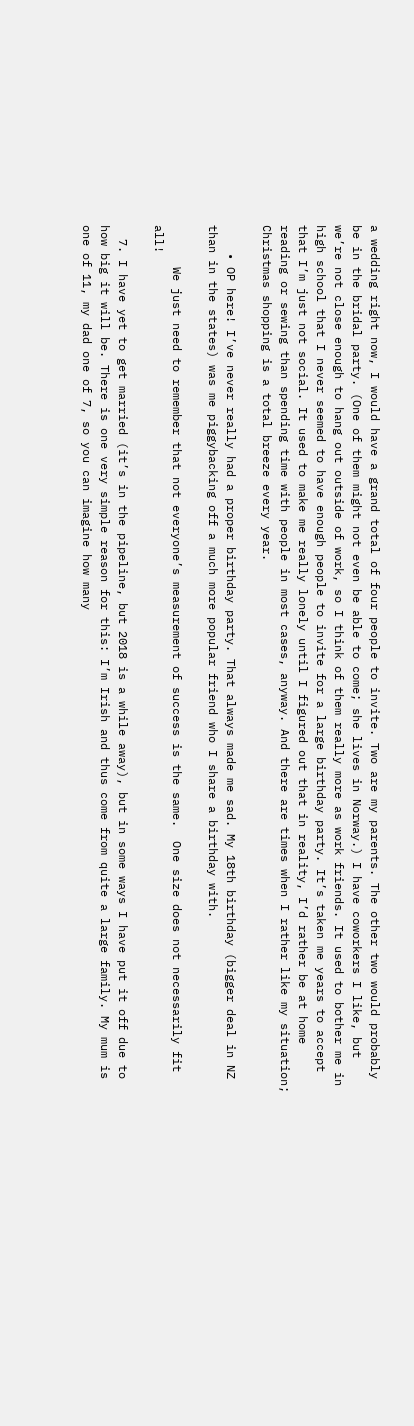a wedding right now, I would have a grand total of four people to invite. Two are my parents. The other two would probably be in the bridal party. (One of them might not even be able to come; she lives in Norway.) I have coworkers I like, but we’re not close enough to hang out outside of work, so I think of them really more as work friends. It used to bother me in high school that I never seemed to have enough people to invite for a large birthday party. It’s taken me years to accept that I’m just not social. It used to make me really lonely until I figured out that in reality, I’d rather be at home reading or sewing than spending time with people in most cases, anyway. And there are times when I rather like my situation; Christmas shopping is a total breeze every year.

    • OP here! I’ve never really had a proper birthday party. That always made me sad. My 18th birthday (bigger deal in NZ than in the states) was me piggybacking off a much more popular friend who I share a birthday with.

      We just need to remember that not everyone’s measurement of success is the same.  One size does not necessarily fit all!

  7. I have yet to get married (it’s in the pipeline, but 2018 is a while away), but in some ways I have put it off due to how big it will be. There is one very simple reason for this: I’m Irish and thus come from quite a large family. My mum is one of 11, my dad one of 7, so you can imagine how many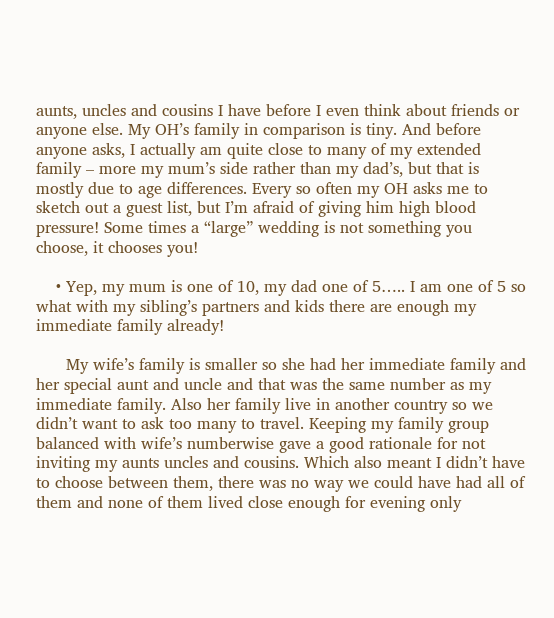aunts, uncles and cousins I have before I even think about friends or anyone else. My OH’s family in comparison is tiny. And before anyone asks, I actually am quite close to many of my extended family – more my mum’s side rather than my dad’s, but that is mostly due to age differences. Every so often my OH asks me to sketch out a guest list, but I’m afraid of giving him high blood pressure! Some times a “large” wedding is not something you choose, it chooses you!

    • Yep, my mum is one of 10, my dad one of 5….. I am one of 5 so what with my sibling’s partners and kids there are enough my immediate family already!

      My wife’s family is smaller so she had her immediate family and her special aunt and uncle and that was the same number as my immediate family. Also her family live in another country so we didn’t want to ask too many to travel. Keeping my family group balanced with wife’s numberwise gave a good rationale for not inviting my aunts uncles and cousins. Which also meant I didn’t have to choose between them, there was no way we could have had all of them and none of them lived close enough for evening only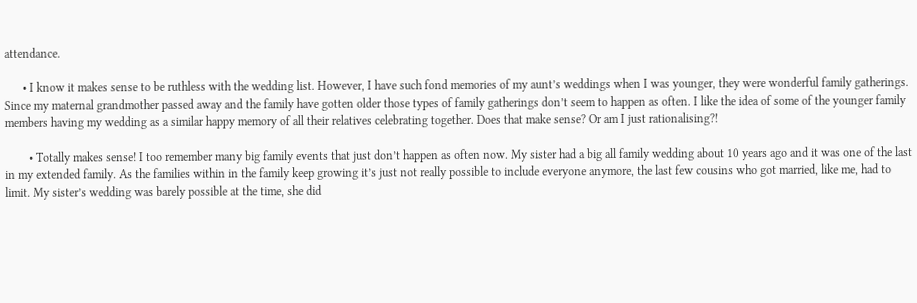attendance.

      • I know it makes sense to be ruthless with the wedding list. However, I have such fond memories of my aunt’s weddings when I was younger, they were wonderful family gatherings. Since my maternal grandmother passed away and the family have gotten older those types of family gatherings don’t seem to happen as often. I like the idea of some of the younger family members having my wedding as a similar happy memory of all their relatives celebrating together. Does that make sense? Or am I just rationalising?!

        • Totally makes sense! I too remember many big family events that just don’t happen as often now. My sister had a big all family wedding about 10 years ago and it was one of the last in my extended family. As the families within in the family keep growing it’s just not really possible to include everyone anymore, the last few cousins who got married, like me, had to limit. My sister’s wedding was barely possible at the time, she did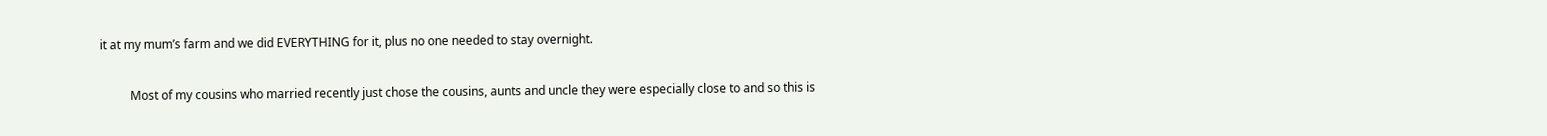it at my mum’s farm and we did EVERYTHING for it, plus no one needed to stay overnight.

          Most of my cousins who married recently just chose the cousins, aunts and uncle they were especially close to and so this is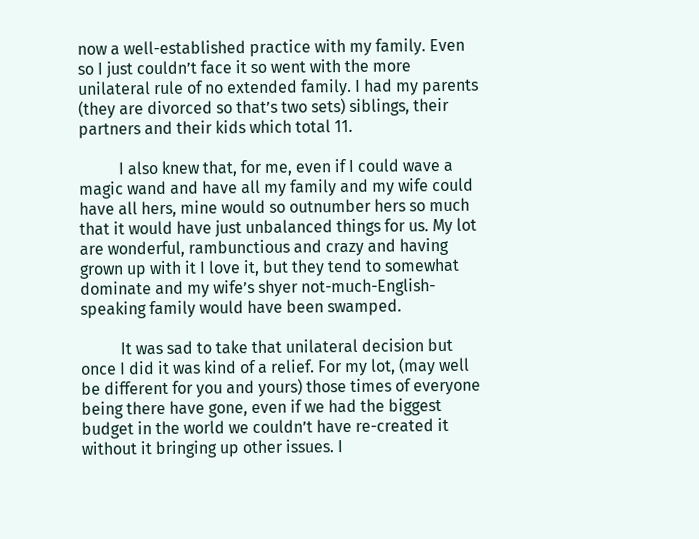now a well-established practice with my family. Even so I just couldn’t face it so went with the more unilateral rule of no extended family. I had my parents (they are divorced so that’s two sets) siblings, their partners and their kids which total 11.

          I also knew that, for me, even if I could wave a magic wand and have all my family and my wife could have all hers, mine would so outnumber hers so much that it would have just unbalanced things for us. My lot are wonderful, rambunctious and crazy and having grown up with it I love it, but they tend to somewhat dominate and my wife’s shyer not-much-English-speaking family would have been swamped.

          It was sad to take that unilateral decision but once I did it was kind of a relief. For my lot, (may well be different for you and yours) those times of everyone being there have gone, even if we had the biggest budget in the world we couldn’t have re-created it without it bringing up other issues. I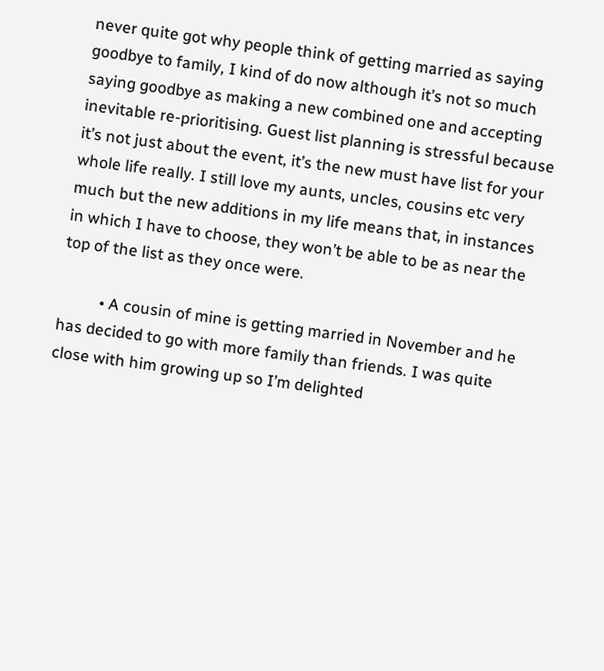never quite got why people think of getting married as saying goodbye to family, I kind of do now although it’s not so much saying goodbye as making a new combined one and accepting inevitable re-prioritising. Guest list planning is stressful because it’s not just about the event, it’s the new must have list for your whole life really. I still love my aunts, uncles, cousins etc very much but the new additions in my life means that, in instances in which I have to choose, they won’t be able to be as near the top of the list as they once were.

          • A cousin of mine is getting married in November and he has decided to go with more family than friends. I was quite close with him growing up so I’m delighted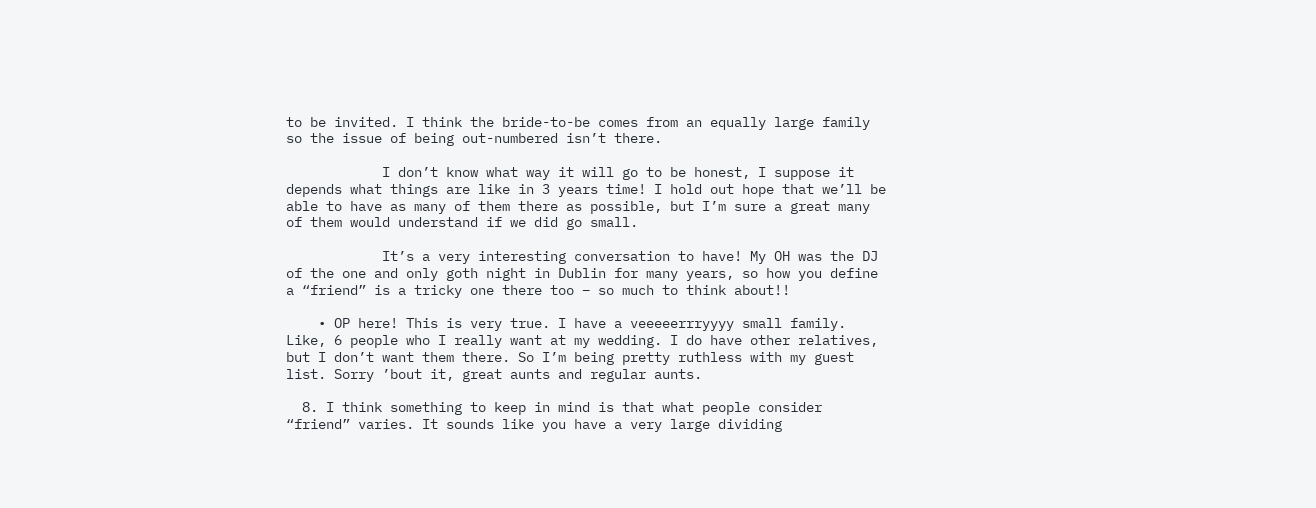to be invited. I think the bride-to-be comes from an equally large family so the issue of being out-numbered isn’t there.

            I don’t know what way it will go to be honest, I suppose it depends what things are like in 3 years time! I hold out hope that we’ll be able to have as many of them there as possible, but I’m sure a great many of them would understand if we did go small.

            It’s a very interesting conversation to have! My OH was the DJ of the one and only goth night in Dublin for many years, so how you define a “friend” is a tricky one there too – so much to think about!!

    • OP here! This is very true. I have a veeeeerrryyyy small family. Like, 6 people who I really want at my wedding. I do have other relatives, but I don’t want them there. So I’m being pretty ruthless with my guest list. Sorry ’bout it, great aunts and regular aunts.

  8. I think something to keep in mind is that what people consider “friend” varies. It sounds like you have a very large dividing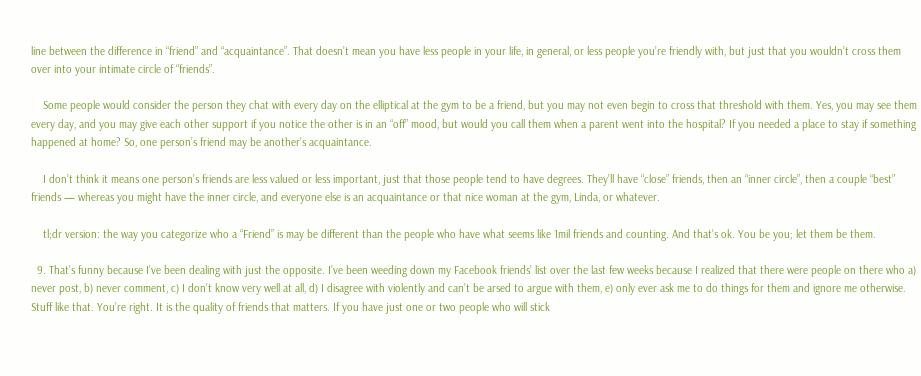line between the difference in “friend” and “acquaintance”. That doesn’t mean you have less people in your life, in general, or less people you’re friendly with, but just that you wouldn’t cross them over into your intimate circle of “friends”.

    Some people would consider the person they chat with every day on the elliptical at the gym to be a friend, but you may not even begin to cross that threshold with them. Yes, you may see them every day, and you may give each other support if you notice the other is in an “off” mood, but would you call them when a parent went into the hospital? If you needed a place to stay if something happened at home? So, one person’s friend may be another’s acquaintance.

    I don’t think it means one person’s friends are less valued or less important, just that those people tend to have degrees. They’ll have “close” friends, then an “inner circle”, then a couple “best” friends — whereas you might have the inner circle, and everyone else is an acquaintance or that nice woman at the gym, Linda, or whatever.

    tl;dr version: the way you categorize who a “Friend” is may be different than the people who have what seems like 1mil friends and counting. And that’s ok. You be you; let them be them.

  9. That’s funny because I’ve been dealing with just the opposite. I’ve been weeding down my Facebook friends’ list over the last few weeks because I realized that there were people on there who a) never post, b) never comment, c) I don’t know very well at all, d) I disagree with violently and can’t be arsed to argue with them, e) only ever ask me to do things for them and ignore me otherwise. Stuff like that. You’re right. It is the quality of friends that matters. If you have just one or two people who will stick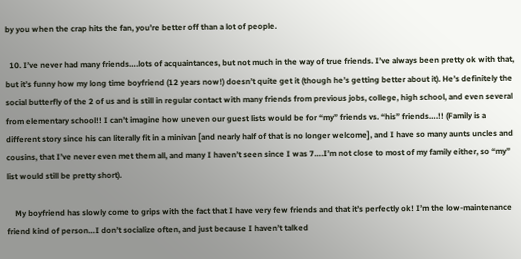by you when the crap hits the fan, you’re better off than a lot of people.

  10. I’ve never had many friends….lots of acquaintances, but not much in the way of true friends. I’ve always been pretty ok with that, but it’s funny how my long time boyfriend (12 years now!) doesn’t quite get it (though he’s getting better about it). He’s definitely the social butterfly of the 2 of us and is still in regular contact with many friends from previous jobs, college, high school, and even several from elementary school!! I can’t imagine how uneven our guest lists would be for “my” friends vs. “his” friends….!! (Family is a different story since his can literally fit in a minivan [and nearly half of that is no longer welcome], and I have so many aunts uncles and cousins, that I’ve never even met them all, and many I haven’t seen since I was 7….I’m not close to most of my family either, so “my” list would still be pretty short).

    My boyfriend has slowly come to grips with the fact that I have very few friends and that it’s perfectly ok! I’m the low-maintenance friend kind of person…I don’t socialize often, and just because I haven’t talked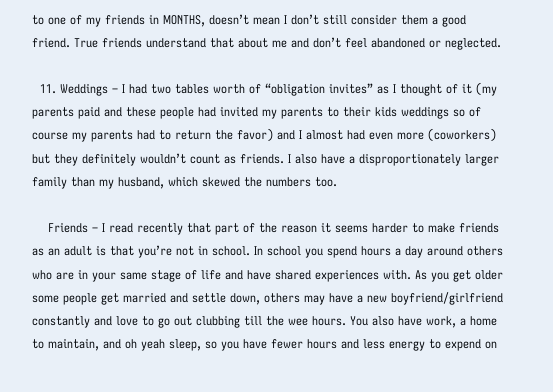to one of my friends in MONTHS, doesn’t mean I don’t still consider them a good friend. True friends understand that about me and don’t feel abandoned or neglected.

  11. Weddings – I had two tables worth of “obligation invites” as I thought of it (my parents paid and these people had invited my parents to their kids weddings so of course my parents had to return the favor) and I almost had even more (coworkers) but they definitely wouldn’t count as friends. I also have a disproportionately larger family than my husband, which skewed the numbers too.

    Friends – I read recently that part of the reason it seems harder to make friends as an adult is that you’re not in school. In school you spend hours a day around others who are in your same stage of life and have shared experiences with. As you get older some people get married and settle down, others may have a new boyfriend/girlfriend constantly and love to go out clubbing till the wee hours. You also have work, a home to maintain, and oh yeah sleep, so you have fewer hours and less energy to expend on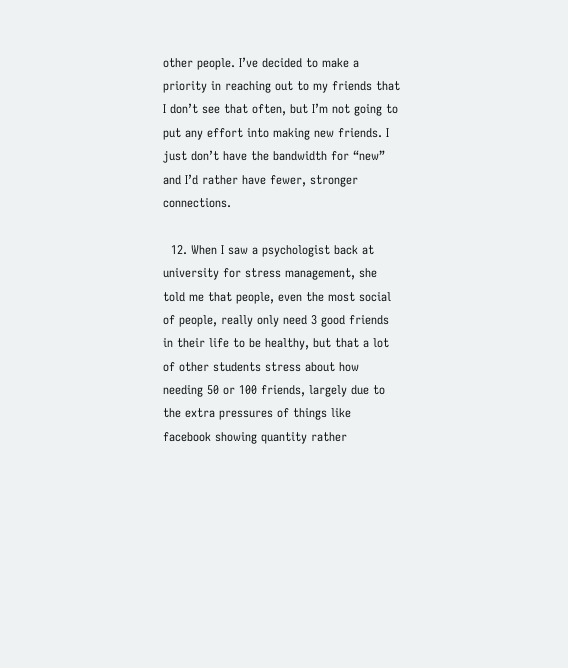other people. I’ve decided to make a priority in reaching out to my friends that I don’t see that often, but I’m not going to put any effort into making new friends. I just don’t have the bandwidth for “new” and I’d rather have fewer, stronger connections.

  12. When I saw a psychologist back at university for stress management, she told me that people, even the most social of people, really only need 3 good friends in their life to be healthy, but that a lot of other students stress about how needing 50 or 100 friends, largely due to the extra pressures of things like facebook showing quantity rather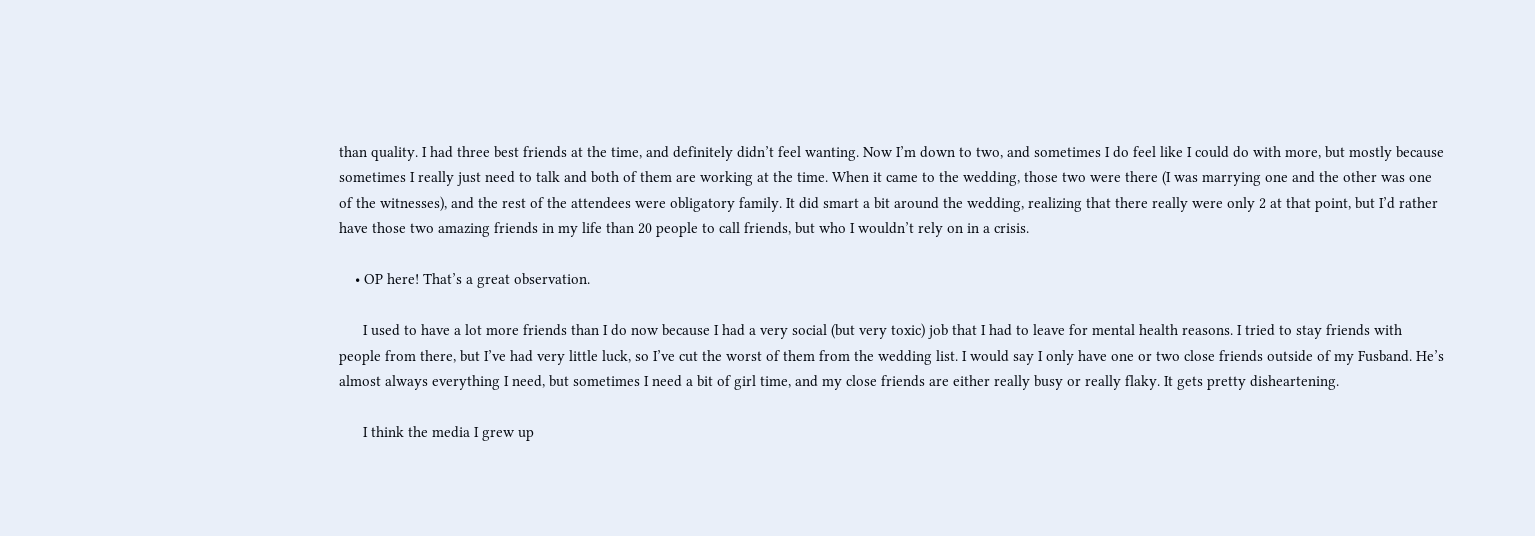than quality. I had three best friends at the time, and definitely didn’t feel wanting. Now I’m down to two, and sometimes I do feel like I could do with more, but mostly because sometimes I really just need to talk and both of them are working at the time. When it came to the wedding, those two were there (I was marrying one and the other was one of the witnesses), and the rest of the attendees were obligatory family. It did smart a bit around the wedding, realizing that there really were only 2 at that point, but I’d rather have those two amazing friends in my life than 20 people to call friends, but who I wouldn’t rely on in a crisis.

    • OP here! That’s a great observation.

      I used to have a lot more friends than I do now because I had a very social (but very toxic) job that I had to leave for mental health reasons. I tried to stay friends with people from there, but I’ve had very little luck, so I’ve cut the worst of them from the wedding list. I would say I only have one or two close friends outside of my Fusband. He’s almost always everything I need, but sometimes I need a bit of girl time, and my close friends are either really busy or really flaky. It gets pretty disheartening.

      I think the media I grew up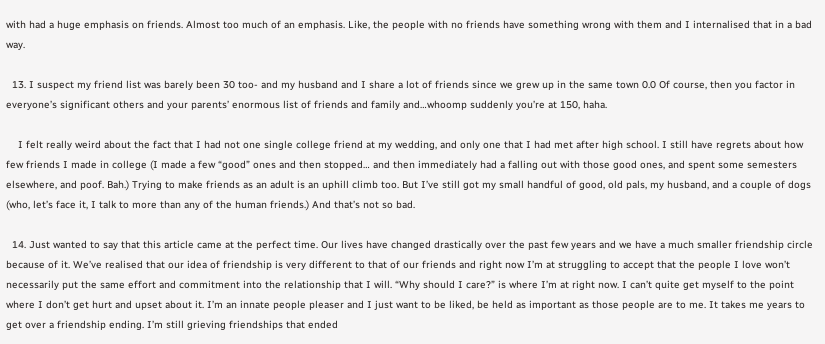with had a huge emphasis on friends. Almost too much of an emphasis. Like, the people with no friends have something wrong with them and I internalised that in a bad way.

  13. I suspect my friend list was barely been 30 too- and my husband and I share a lot of friends since we grew up in the same town 0.0 Of course, then you factor in everyone’s significant others and your parents’ enormous list of friends and family and…whoomp suddenly you’re at 150, haha.

    I felt really weird about the fact that I had not one single college friend at my wedding, and only one that I had met after high school. I still have regrets about how few friends I made in college (I made a few “good” ones and then stopped… and then immediately had a falling out with those good ones, and spent some semesters elsewhere, and poof. Bah.) Trying to make friends as an adult is an uphill climb too. But I’ve still got my small handful of good, old pals, my husband, and a couple of dogs (who, let’s face it, I talk to more than any of the human friends.) And that’s not so bad.

  14. Just wanted to say that this article came at the perfect time. Our lives have changed drastically over the past few years and we have a much smaller friendship circle because of it. We’ve realised that our idea of friendship is very different to that of our friends and right now I’m at struggling to accept that the people I love won’t necessarily put the same effort and commitment into the relationship that I will. “Why should I care?” is where I’m at right now. I can’t quite get myself to the point where I don’t get hurt and upset about it. I’m an innate people pleaser and I just want to be liked, be held as important as those people are to me. It takes me years to get over a friendship ending. I’m still grieving friendships that ended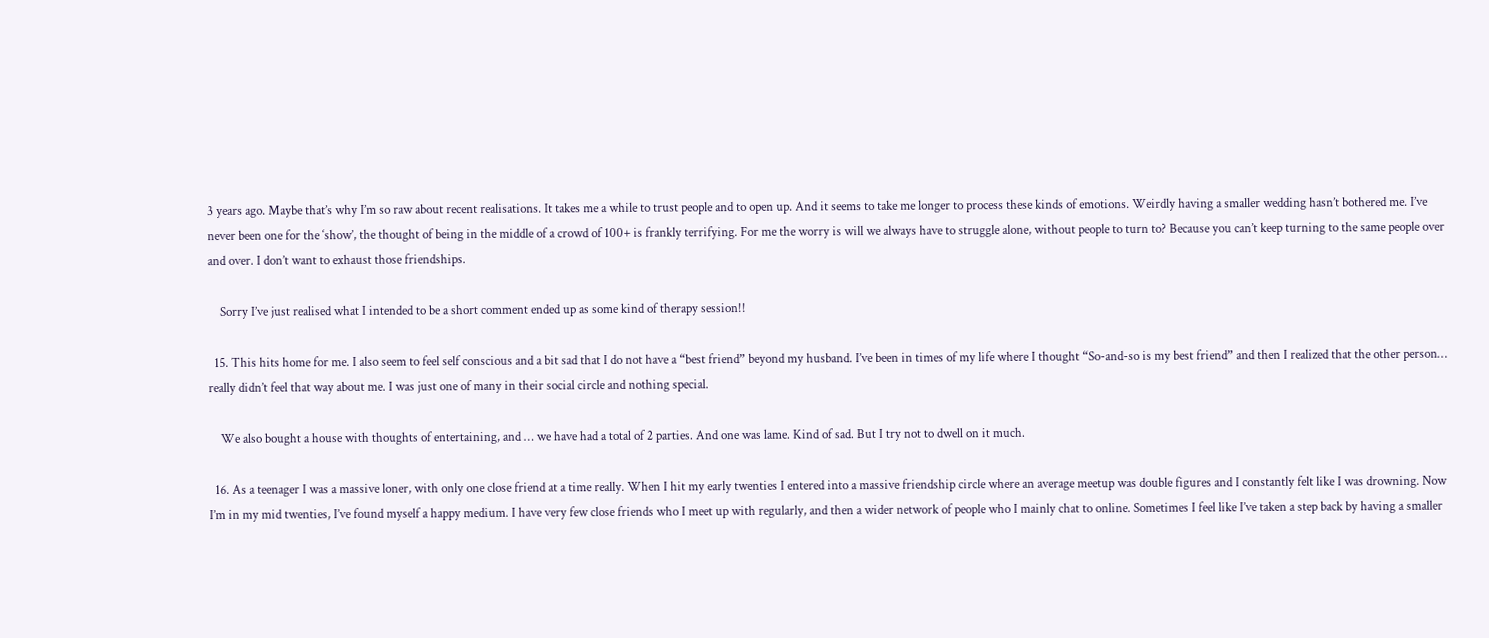3 years ago. Maybe that’s why I’m so raw about recent realisations. It takes me a while to trust people and to open up. And it seems to take me longer to process these kinds of emotions. Weirdly having a smaller wedding hasn’t bothered me. I’ve never been one for the ‘show’, the thought of being in the middle of a crowd of 100+ is frankly terrifying. For me the worry is will we always have to struggle alone, without people to turn to? Because you can’t keep turning to the same people over and over. I don’t want to exhaust those friendships.

    Sorry I’ve just realised what I intended to be a short comment ended up as some kind of therapy session!!

  15. This hits home for me. I also seem to feel self conscious and a bit sad that I do not have a “best friend” beyond my husband. I’ve been in times of my life where I thought “So-and-so is my best friend” and then I realized that the other person… really didn’t feel that way about me. I was just one of many in their social circle and nothing special.

    We also bought a house with thoughts of entertaining, and … we have had a total of 2 parties. And one was lame. Kind of sad. But I try not to dwell on it much.

  16. As a teenager I was a massive loner, with only one close friend at a time really. When I hit my early twenties I entered into a massive friendship circle where an average meetup was double figures and I constantly felt like I was drowning. Now I’m in my mid twenties, I’ve found myself a happy medium. I have very few close friends who I meet up with regularly, and then a wider network of people who I mainly chat to online. Sometimes I feel like I’ve taken a step back by having a smaller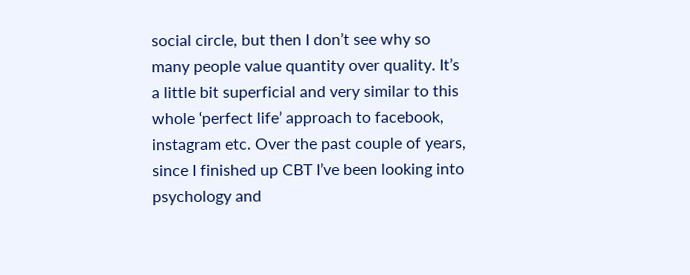social circle, but then I don’t see why so many people value quantity over quality. It’s a little bit superficial and very similar to this whole ‘perfect life’ approach to facebook, instagram etc. Over the past couple of years, since I finished up CBT I’ve been looking into psychology and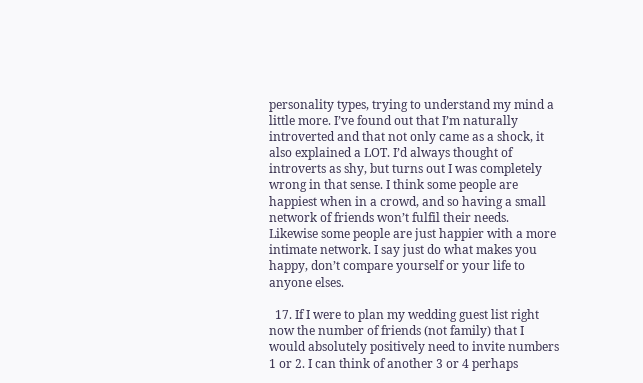personality types, trying to understand my mind a little more. I’ve found out that I’m naturally introverted and that not only came as a shock, it also explained a LOT. I’d always thought of introverts as shy, but turns out I was completely wrong in that sense. I think some people are happiest when in a crowd, and so having a small network of friends won’t fulfil their needs. Likewise some people are just happier with a more intimate network. I say just do what makes you happy, don’t compare yourself or your life to anyone elses.

  17. If I were to plan my wedding guest list right now the number of friends (not family) that I would absolutely positively need to invite numbers 1 or 2. I can think of another 3 or 4 perhaps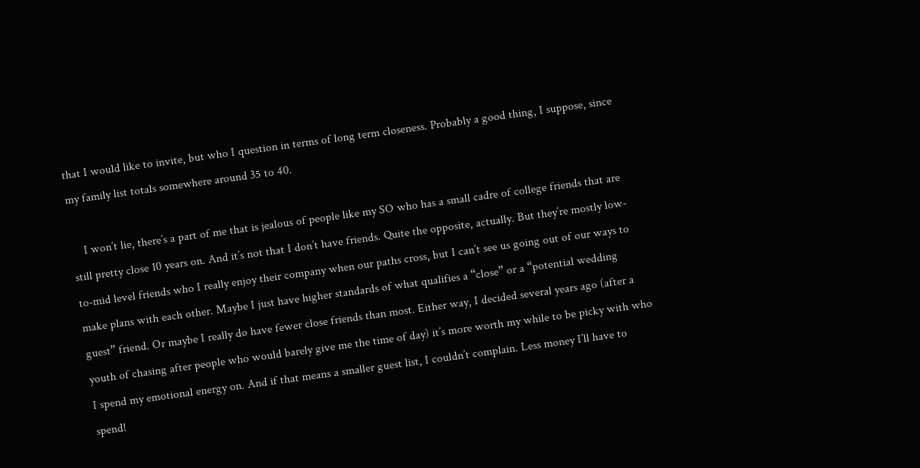that I would like to invite, but who I question in terms of long term closeness. Probably a good thing, I suppose, since my family list totals somewhere around 35 to 40.

    I won’t lie, there’s a part of me that is jealous of people like my SO who has a small cadre of college friends that are still pretty close 10 years on. And it’s not that I don’t have friends. Quite the opposite, actually. But they’re mostly low-to-mid level friends who I really enjoy their company when our paths cross, but I can’t see us going out of our ways to make plans with each other. Maybe I just have higher standards of what qualifies a “close” or a “potential wedding guest” friend. Or maybe I really do have fewer close friends than most. Either way, I decided several years ago (after a youth of chasing after people who would barely give me the time of day) it’s more worth my while to be picky with who I spend my emotional energy on. And if that means a smaller guest list, I couldn’t complain. Less money I’ll have to spend!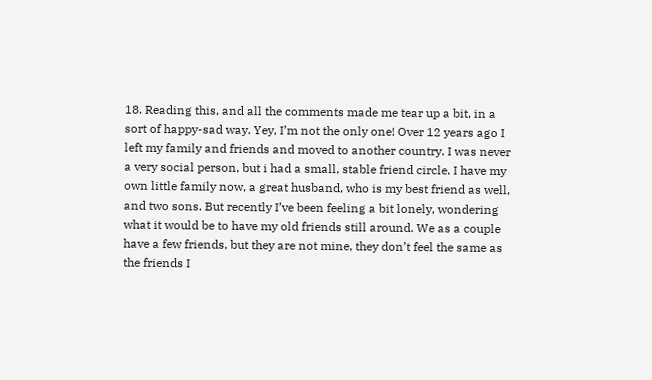18. Reading this, and all the comments made me tear up a bit, in a sort of happy-sad way. Yey, I’m not the only one! Over 12 years ago I left my family and friends and moved to another country. I was never a very social person, but i had a small, stable friend circle. I have my own little family now, a great husband, who is my best friend as well, and two sons. But recently I’ve been feeling a bit lonely, wondering what it would be to have my old friends still around. We as a couple have a few friends, but they are not mine, they don’t feel the same as the friends I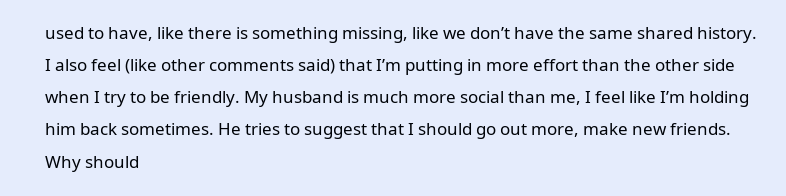used to have, like there is something missing, like we don’t have the same shared history. I also feel (like other comments said) that I’m putting in more effort than the other side when I try to be friendly. My husband is much more social than me, I feel like I’m holding him back sometimes. He tries to suggest that I should go out more, make new friends. Why should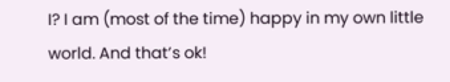I? I am (most of the time) happy in my own little world. And that’s ok!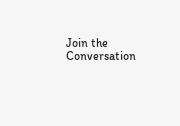Join the Conversation